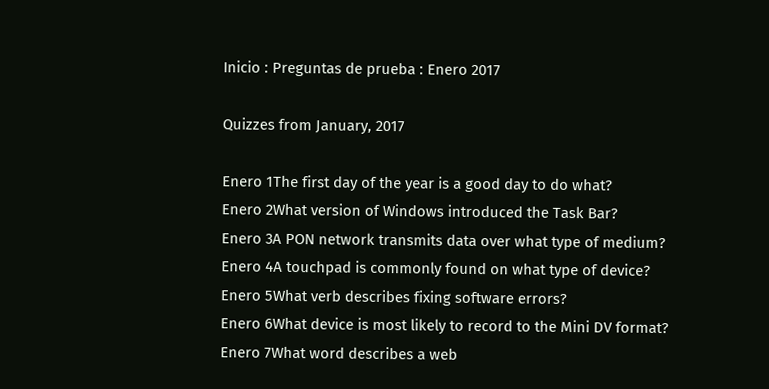Inicio : Preguntas de prueba : Enero 2017

Quizzes from January, 2017

Enero 1The first day of the year is a good day to do what?
Enero 2What version of Windows introduced the Task Bar?
Enero 3A PON network transmits data over what type of medium?
Enero 4A touchpad is commonly found on what type of device?
Enero 5What verb describes fixing software errors?
Enero 6What device is most likely to record to the Mini DV format?
Enero 7What word describes a web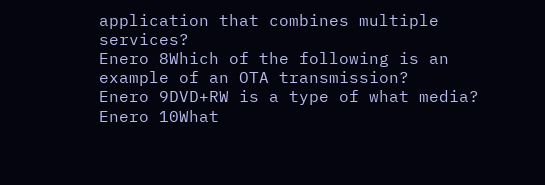application that combines multiple services?
Enero 8Which of the following is an example of an OTA transmission?
Enero 9DVD+RW is a type of what media?
Enero 10What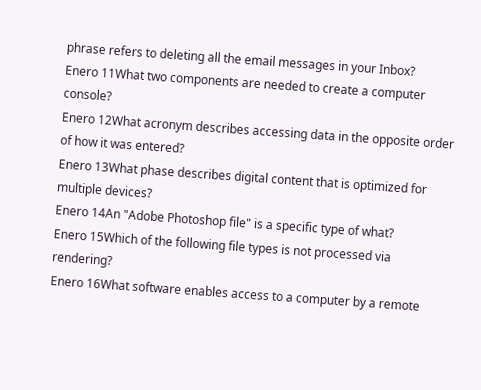phrase refers to deleting all the email messages in your Inbox?
Enero 11What two components are needed to create a computer console?
Enero 12What acronym describes accessing data in the opposite order of how it was entered?
Enero 13What phase describes digital content that is optimized for multiple devices?
Enero 14An "Adobe Photoshop file" is a specific type of what?
Enero 15Which of the following file types is not processed via rendering?
Enero 16What software enables access to a computer by a remote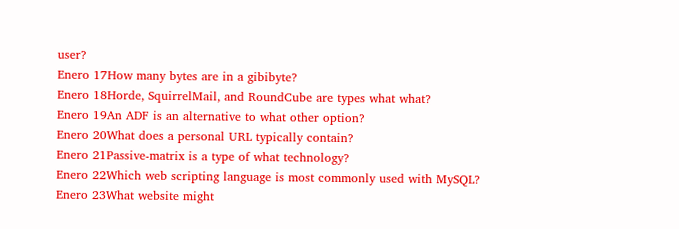user?
Enero 17How many bytes are in a gibibyte?
Enero 18Horde, SquirrelMail, and RoundCube are types what what?
Enero 19An ADF is an alternative to what other option?
Enero 20What does a personal URL typically contain?
Enero 21Passive-matrix is a type of what technology?
Enero 22Which web scripting language is most commonly used with MySQL?
Enero 23What website might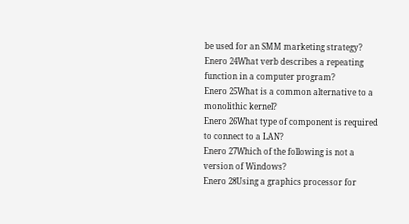be used for an SMM marketing strategy?
Enero 24What verb describes a repeating function in a computer program?
Enero 25What is a common alternative to a monolithic kernel?
Enero 26What type of component is required to connect to a LAN?
Enero 27Which of the following is not a version of Windows?
Enero 28Using a graphics processor for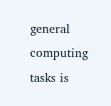general computing tasks is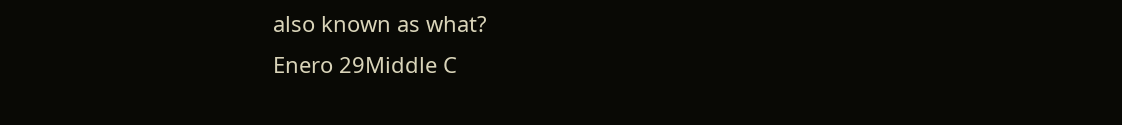also known as what?
Enero 29Middle C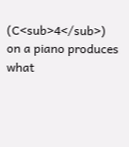(C<sub>4</sub>) on a piano produces what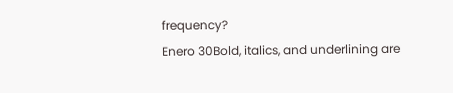frequency?
Enero 30Bold, italics, and underlining are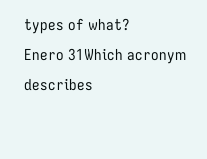types of what?
Enero 31Which acronym describes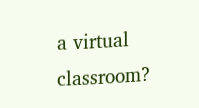a virtual classroom?